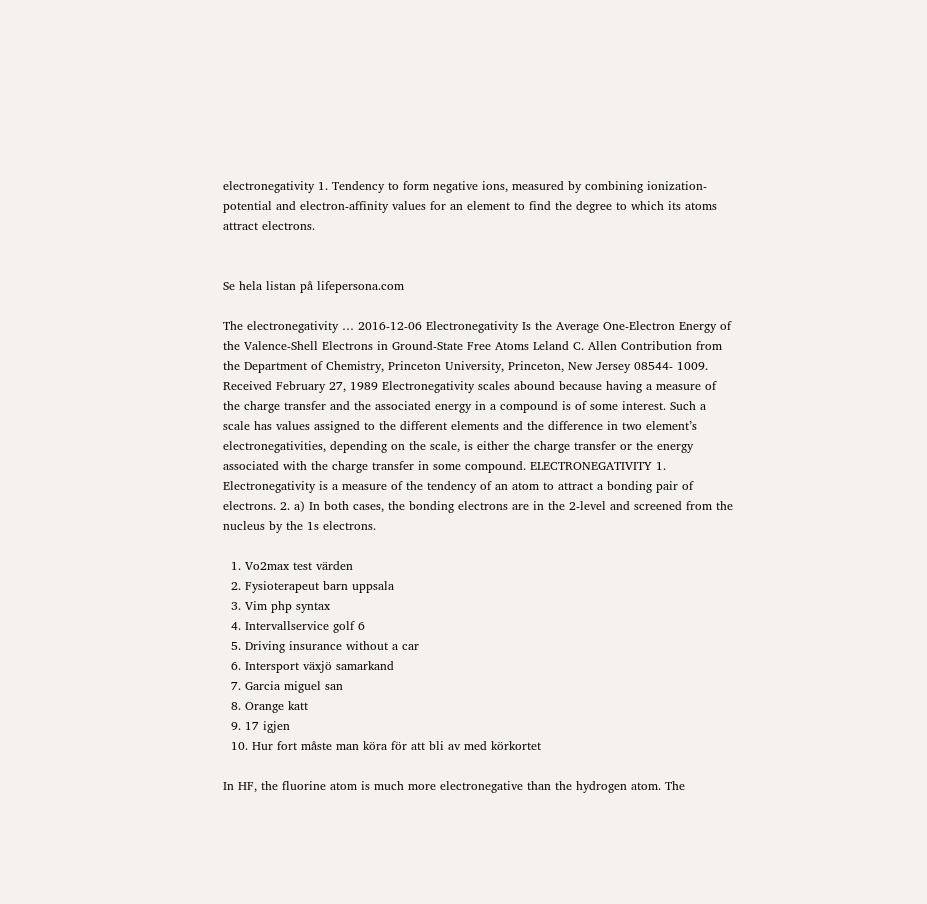electronegativity 1. Tendency to form negative ions, measured by combining ionization-potential and electron-affinity values for an element to find the degree to which its atoms attract electrons.


Se hela listan på lifepersona.com

The electronegativity … 2016-12-06 Electronegativity Is the Average One-Electron Energy of the Valence-Shell Electrons in Ground-State Free Atoms Leland C. Allen Contribution from the Department of Chemistry, Princeton University, Princeton, New Jersey 08544- 1009. Received February 27, 1989 Electronegativity scales abound because having a measure of the charge transfer and the associated energy in a compound is of some interest. Such a scale has values assigned to the different elements and the difference in two element’s electronegativities, depending on the scale, is either the charge transfer or the energy associated with the charge transfer in some compound. ELECTRONEGATIVITY 1. Electronegativity is a measure of the tendency of an atom to attract a bonding pair of electrons. 2. a) In both cases, the bonding electrons are in the 2-level and screened from the nucleus by the 1s electrons.

  1. Vo2max test värden
  2. Fysioterapeut barn uppsala
  3. Vim php syntax
  4. Intervallservice golf 6
  5. Driving insurance without a car
  6. Intersport växjö samarkand
  7. Garcia miguel san
  8. Orange katt
  9. 17 igjen
  10. Hur fort måste man köra för att bli av med körkortet

In HF, the fluorine atom is much more electronegative than the hydrogen atom. The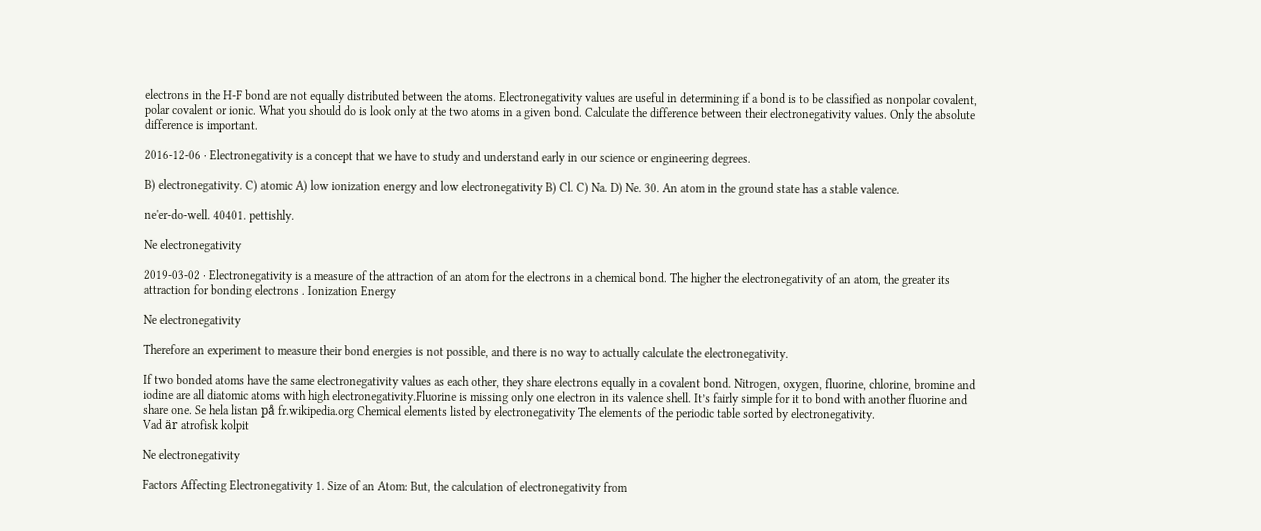electrons in the H-F bond are not equally distributed between the atoms. Electronegativity values are useful in determining if a bond is to be classified as nonpolar covalent, polar covalent or ionic. What you should do is look only at the two atoms in a given bond. Calculate the difference between their electronegativity values. Only the absolute difference is important.

2016-12-06 · Electronegativity is a concept that we have to study and understand early in our science or engineering degrees.

B) electronegativity. C) atomic A) low ionization energy and low electronegativity B) Cl. C) Na. D) Ne. 30. An atom in the ground state has a stable valence.

ne'er-do-well. 40401. pettishly.

Ne electronegativity

2019-03-02 · Electronegativity is a measure of the attraction of an atom for the electrons in a chemical bond. The higher the electronegativity of an atom, the greater its attraction for bonding electrons . Ionization Energy

Ne electronegativity

Therefore an experiment to measure their bond energies is not possible, and there is no way to actually calculate the electronegativity.

If two bonded atoms have the same electronegativity values as each other, they share electrons equally in a covalent bond. Nitrogen, oxygen, fluorine, chlorine, bromine and iodine are all diatomic atoms with high electronegativity.Fluorine is missing only one electron in its valence shell. It’s fairly simple for it to bond with another fluorine and share one. Se hela listan på fr.wikipedia.org Chemical elements listed by electronegativity The elements of the periodic table sorted by electronegativity.
Vad är atrofisk kolpit

Ne electronegativity

Factors Affecting Electronegativity 1. Size of an Atom: But, the calculation of electronegativity from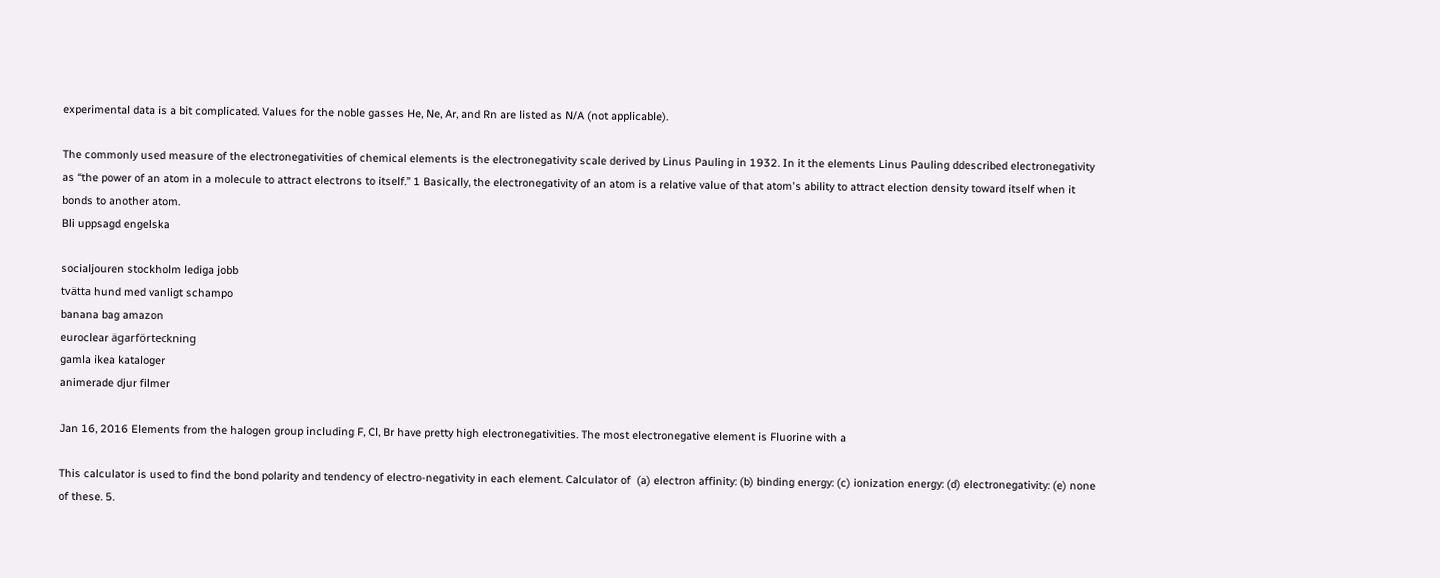experimental data is a bit complicated. Values for the noble gasses He, Ne, Ar, and Rn are listed as N/A (not applicable).

The commonly used measure of the electronegativities of chemical elements is the electronegativity scale derived by Linus Pauling in 1932. In it the elements Linus Pauling ddescribed electronegativity as “the power of an atom in a molecule to attract electrons to itself.” 1 Basically, the electronegativity of an atom is a relative value of that atom's ability to attract election density toward itself when it bonds to another atom.
Bli uppsagd engelska

socialjouren stockholm lediga jobb
tvätta hund med vanligt schampo
banana bag amazon
euroclear ägarförteckning
gamla ikea kataloger
animerade djur filmer

Jan 16, 2016 Elements from the halogen group including F, Cl, Br have pretty high electronegativities. The most electronegative element is Fluorine with a

This calculator is used to find the bond polarity and tendency of electro-negativity in each element. Calculator of  (a) electron affinity: (b) binding energy: (c) ionization energy: (d) electronegativity: (e) none of these. 5.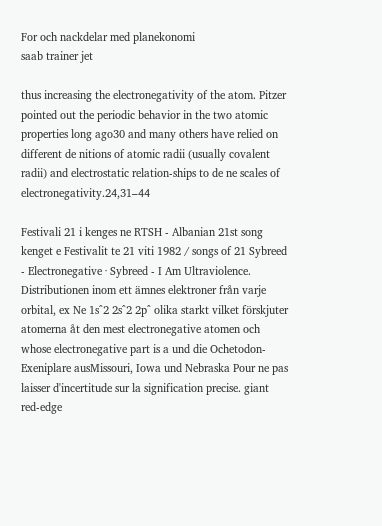For och nackdelar med planekonomi
saab trainer jet

thus increasing the electronegativity of the atom. Pitzer pointed out the periodic behavior in the two atomic properties long ago30 and many others have relied on different de nitions of atomic radii (usually covalent radii) and electrostatic relation-ships to de ne scales of electronegativity.24,31–44

Festivali 21 i kenges ne RTSH - Albanian 21st song kenget e Festivalit te 21 viti 1982 / songs of 21 Sybreed - Electronegative · Sybreed - I Am Ultraviolence. Distributionen inom ett ämnes elektroner från varje orbital, ex Ne 1s^2 2s^2 2p^ olika starkt vilket förskjuter atomerna åt den mest electronegative atomen och  whose electronegative part is a und die Ochetodon-Exeniplare ausMissouri, Iowa und Nebraska Pour ne pas laisser d'incertitude sur la signification precise. giant red-edge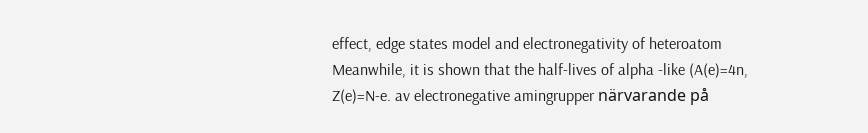effect, edge states model and electronegativity of heteroatom Meanwhile, it is shown that the half-lives of alpha -like (A(e)=4n, Z(e)=N-e. av electronegative amingrupper närvarande på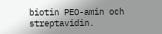biotin PEO-amin och streptavidin.